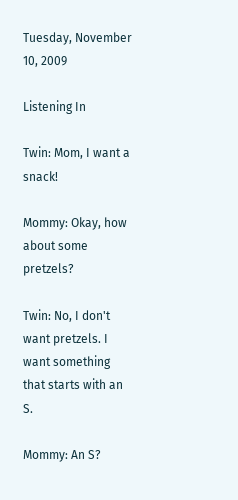Tuesday, November 10, 2009

Listening In

Twin: Mom, I want a snack!

Mommy: Okay, how about some pretzels?

Twin: No, I don't want pretzels. I want something that starts with an S.

Mommy: An S?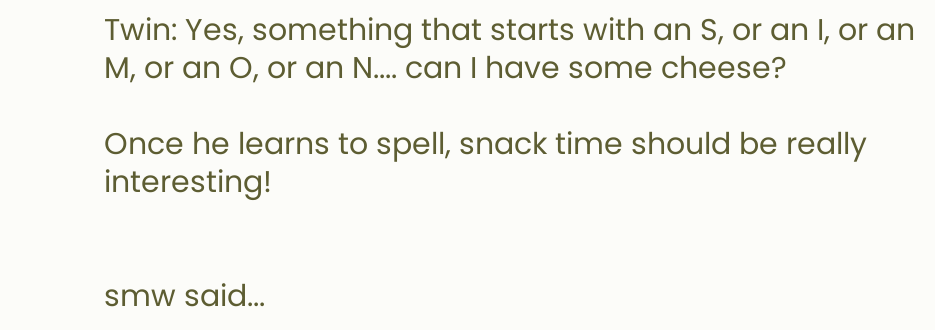Twin: Yes, something that starts with an S, or an I, or an M, or an O, or an N.... can I have some cheese?

Once he learns to spell, snack time should be really interesting!


smw said...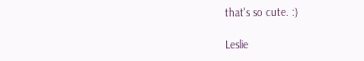that's so cute. :)

Leslie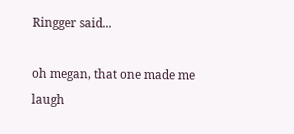Ringger said...

oh megan, that one made me laugh